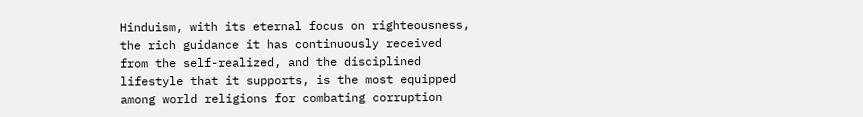Hinduism, with its eternal focus on righteousness, the rich guidance it has continuously received from the self-realized, and the disciplined lifestyle that it supports, is the most equipped among world religions for combating corruption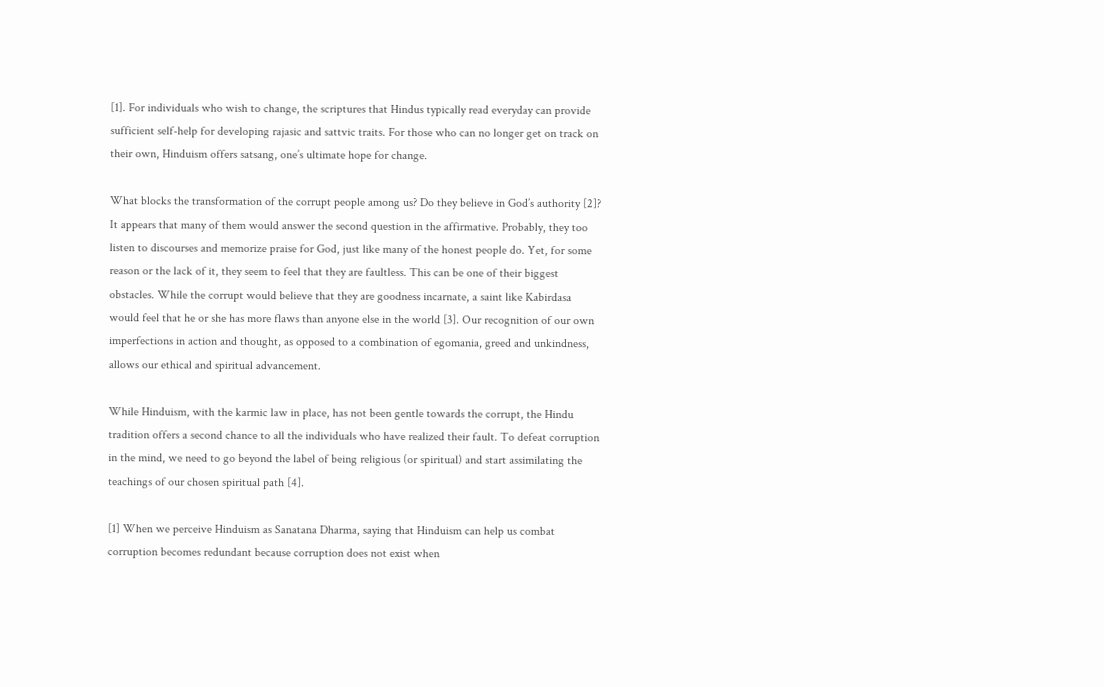[1]. For individuals who wish to change, the scriptures that Hindus typically read everyday can provide sufficient self-help for developing rajasic and sattvic traits. For those who can no longer get on track on their own, Hinduism offers satsang, one’s ultimate hope for change.

What blocks the transformation of the corrupt people among us? Do they believe in God’s authority [2]? It appears that many of them would answer the second question in the affirmative. Probably, they too listen to discourses and memorize praise for God, just like many of the honest people do. Yet, for some reason or the lack of it, they seem to feel that they are faultless. This can be one of their biggest obstacles. While the corrupt would believe that they are goodness incarnate, a saint like Kabirdasa would feel that he or she has more flaws than anyone else in the world [3]. Our recognition of our own imperfections in action and thought, as opposed to a combination of egomania, greed and unkindness, allows our ethical and spiritual advancement.

While Hinduism, with the karmic law in place, has not been gentle towards the corrupt, the Hindu tradition offers a second chance to all the individuals who have realized their fault. To defeat corruption in the mind, we need to go beyond the label of being religious (or spiritual) and start assimilating the teachings of our chosen spiritual path [4].

[1] When we perceive Hinduism as Sanatana Dharma, saying that Hinduism can help us combat corruption becomes redundant because corruption does not exist when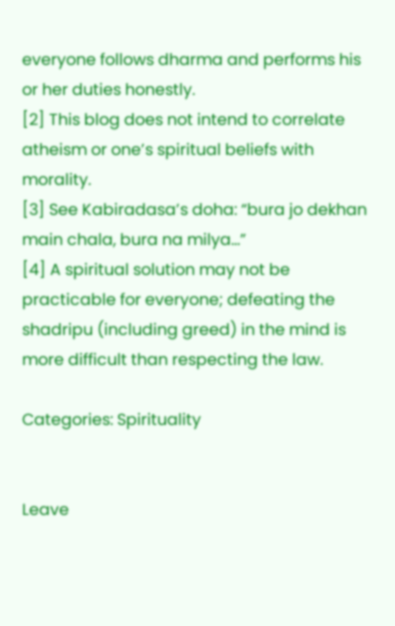everyone follows dharma and performs his or her duties honestly.
[2] This blog does not intend to correlate atheism or one’s spiritual beliefs with morality.
[3] See Kabiradasa’s doha: “bura jo dekhan main chala, bura na milya…”
[4] A spiritual solution may not be practicable for everyone; defeating the shadripu (including greed) in the mind is more difficult than respecting the law.

Categories: Spirituality


Leave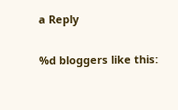a Reply

%d bloggers like this: